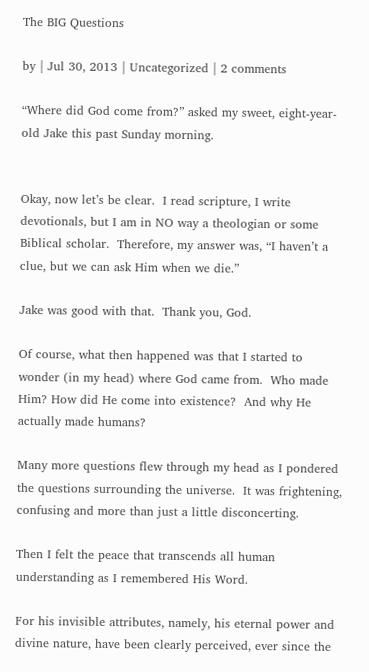The BIG Questions

by | Jul 30, 2013 | Uncategorized | 2 comments

“Where did God come from?” asked my sweet, eight-year-old Jake this past Sunday morning.


Okay, now let’s be clear.  I read scripture, I write devotionals, but I am in NO way a theologian or some Biblical scholar.  Therefore, my answer was, “I haven’t a clue, but we can ask Him when we die.”

Jake was good with that.  Thank you, God.

Of course, what then happened was that I started to wonder (in my head) where God came from.  Who made Him? How did He come into existence?  And why He actually made humans?

Many more questions flew through my head as I pondered the questions surrounding the universe.  It was frightening, confusing and more than just a little disconcerting.

Then I felt the peace that transcends all human understanding as I remembered His Word.

For his invisible attributes, namely, his eternal power and divine nature, have been clearly perceived, ever since the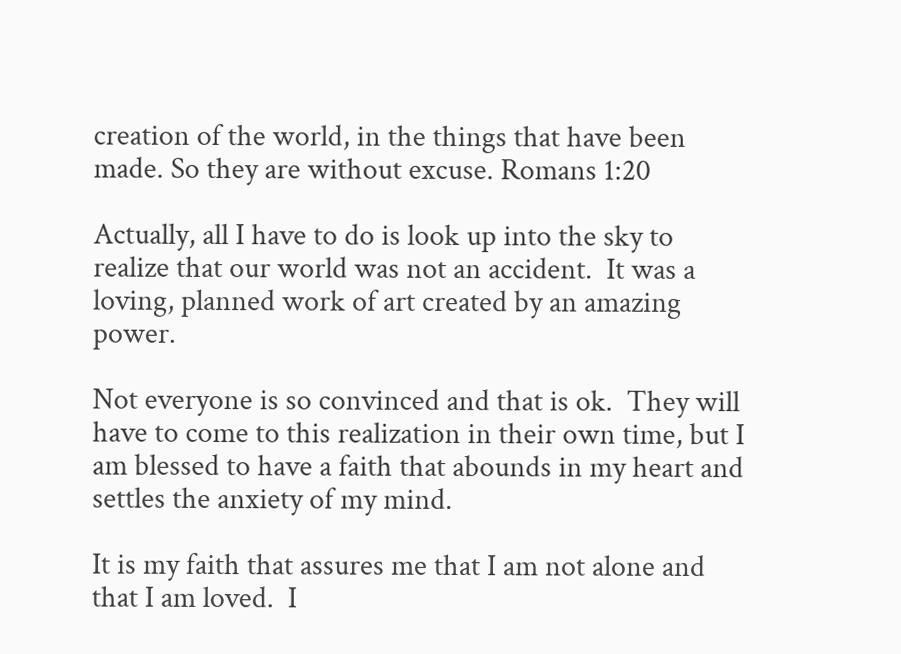creation of the world, in the things that have been made. So they are without excuse. Romans 1:20

Actually, all I have to do is look up into the sky to realize that our world was not an accident.  It was a loving, planned work of art created by an amazing power.

Not everyone is so convinced and that is ok.  They will have to come to this realization in their own time, but I am blessed to have a faith that abounds in my heart and settles the anxiety of my mind.

It is my faith that assures me that I am not alone and that I am loved.  I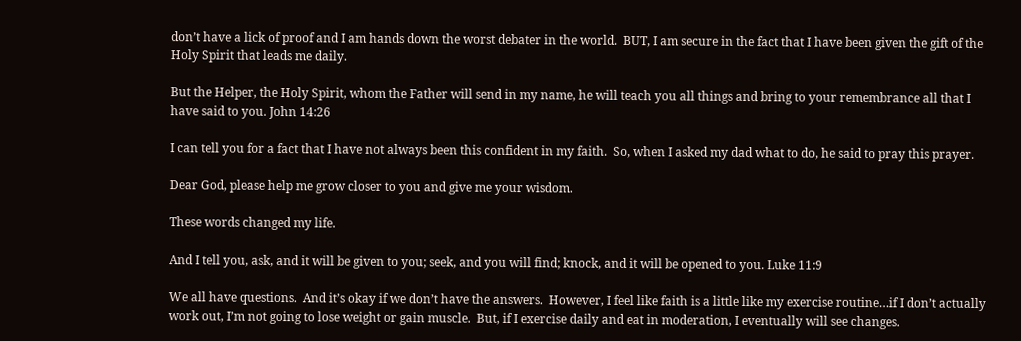don’t have a lick of proof and I am hands down the worst debater in the world.  BUT, I am secure in the fact that I have been given the gift of the Holy Spirit that leads me daily.

But the Helper, the Holy Spirit, whom the Father will send in my name, he will teach you all things and bring to your remembrance all that I have said to you. John 14:26

I can tell you for a fact that I have not always been this confident in my faith.  So, when I asked my dad what to do, he said to pray this prayer.

Dear God, please help me grow closer to you and give me your wisdom.

These words changed my life.

And I tell you, ask, and it will be given to you; seek, and you will find; knock, and it will be opened to you. Luke 11:9

We all have questions.  And it’s okay if we don’t have the answers.  However, I feel like faith is a little like my exercise routine…if I don’t actually work out, I’m not going to lose weight or gain muscle.  But, if I exercise daily and eat in moderation, I eventually will see changes.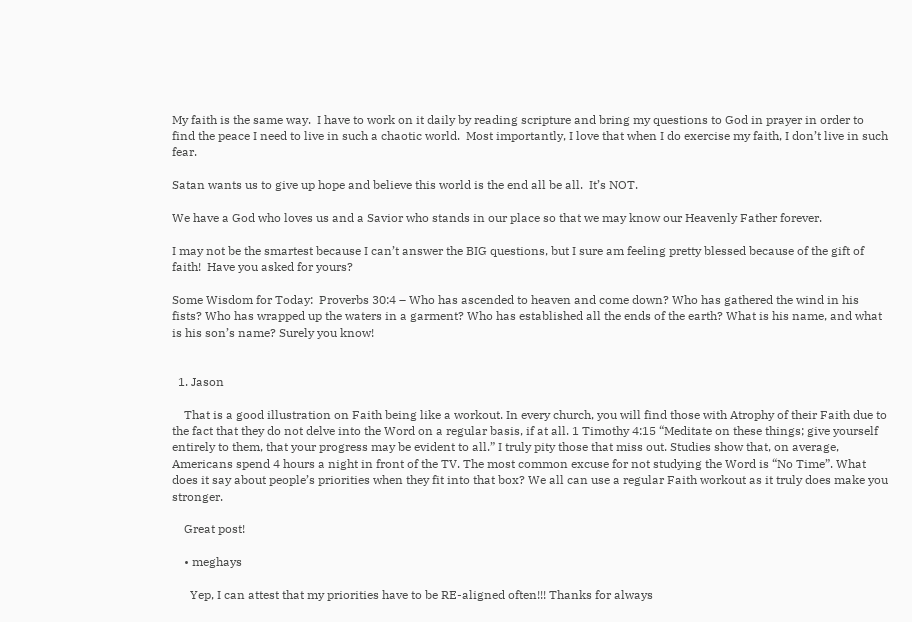My faith is the same way.  I have to work on it daily by reading scripture and bring my questions to God in prayer in order to find the peace I need to live in such a chaotic world.  Most importantly, I love that when I do exercise my faith, I don’t live in such fear.

Satan wants us to give up hope and believe this world is the end all be all.  It’s NOT.

We have a God who loves us and a Savior who stands in our place so that we may know our Heavenly Father forever.

I may not be the smartest because I can’t answer the BIG questions, but I sure am feeling pretty blessed because of the gift of faith!  Have you asked for yours?

Some Wisdom for Today:  Proverbs 30:4 – Who has ascended to heaven and come down? Who has gathered the wind in his fists? Who has wrapped up the waters in a garment? Who has established all the ends of the earth? What is his name, and what is his son’s name? Surely you know!


  1. Jason

    That is a good illustration on Faith being like a workout. In every church, you will find those with Atrophy of their Faith due to the fact that they do not delve into the Word on a regular basis, if at all. 1 Timothy 4:15 “Meditate on these things; give yourself entirely to them, that your progress may be evident to all.” I truly pity those that miss out. Studies show that, on average, Americans spend 4 hours a night in front of the TV. The most common excuse for not studying the Word is “No Time”. What does it say about people’s priorities when they fit into that box? We all can use a regular Faith workout as it truly does make you stronger.

    Great post!

    • meghays

      Yep, I can attest that my priorities have to be RE-aligned often!!! Thanks for always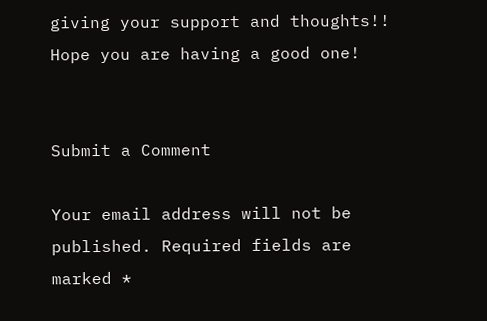giving your support and thoughts!! Hope you are having a good one!


Submit a Comment

Your email address will not be published. Required fields are marked *